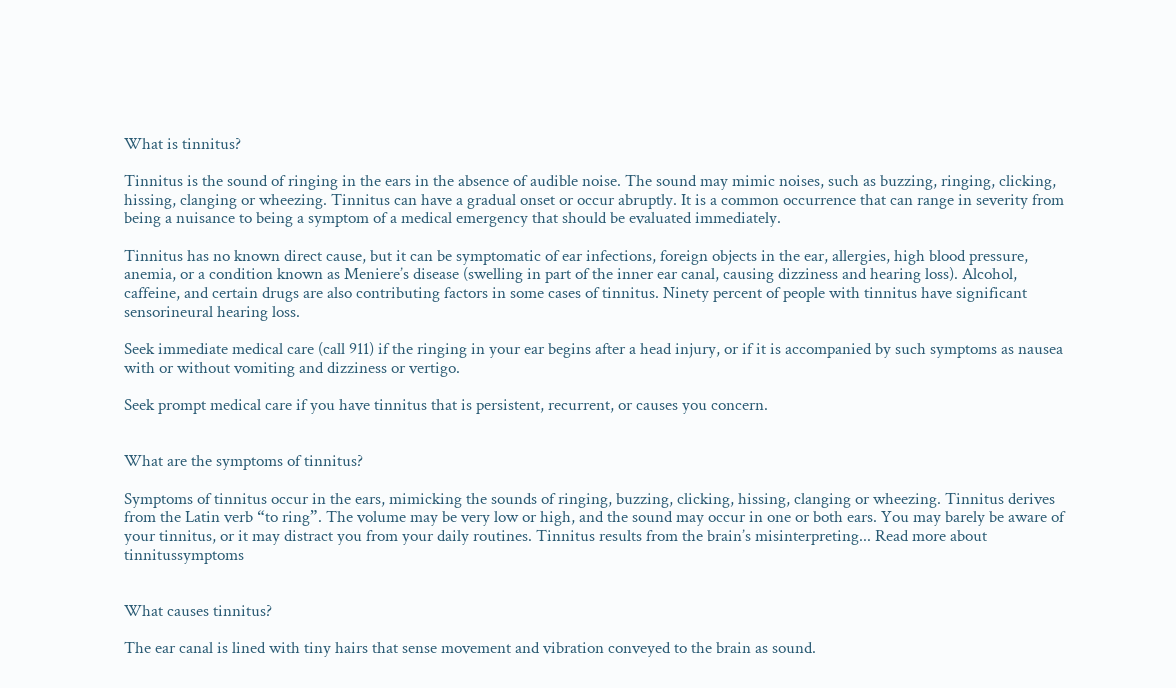What is tinnitus?

Tinnitus is the sound of ringing in the ears in the absence of audible noise. The sound may mimic noises, such as buzzing, ringing, clicking, hissing, clanging or wheezing. Tinnitus can have a gradual onset or occur abruptly. It is a common occurrence that can range in severity from being a nuisance to being a symptom of a medical emergency that should be evaluated immediately.

Tinnitus has no known direct cause, but it can be symptomatic of ear infections, foreign objects in the ear, allergies, high blood pressure, anemia, or a condition known as Meniere’s disease (swelling in part of the inner ear canal, causing dizziness and hearing loss). Alcohol, caffeine, and certain drugs are also contributing factors in some cases of tinnitus. Ninety percent of people with tinnitus have significant sensorineural hearing loss.

Seek immediate medical care (call 911) if the ringing in your ear begins after a head injury, or if it is accompanied by such symptoms as nausea with or without vomiting and dizziness or vertigo.

Seek prompt medical care if you have tinnitus that is persistent, recurrent, or causes you concern.


What are the symptoms of tinnitus?

Symptoms of tinnitus occur in the ears, mimicking the sounds of ringing, buzzing, clicking, hissing, clanging or wheezing. Tinnitus derives from the Latin verb “to ring”. The volume may be very low or high, and the sound may occur in one or both ears. You may barely be aware of your tinnitus, or it may distract you from your daily routines. Tinnitus results from the brain’s misinterpreting... Read more about tinnitussymptoms


What causes tinnitus?

The ear canal is lined with tiny hairs that sense movement and vibration conveyed to the brain as sound.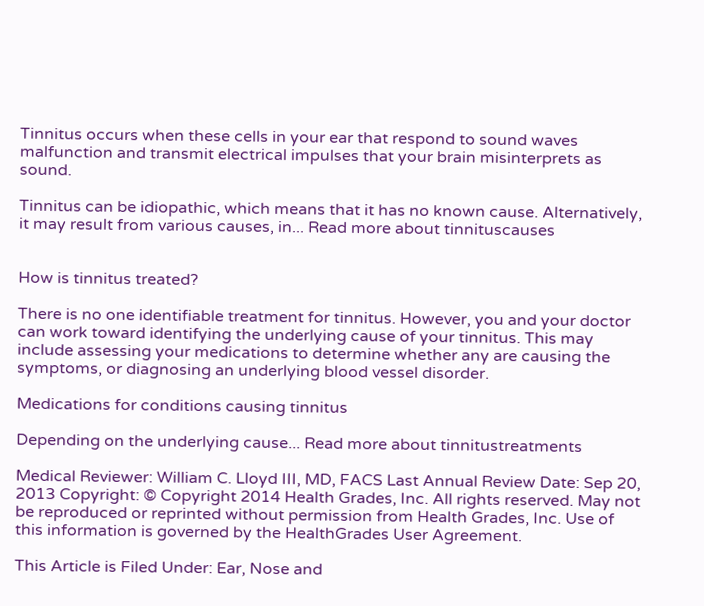Tinnitus occurs when these cells in your ear that respond to sound waves malfunction and transmit electrical impulses that your brain misinterprets as sound.

Tinnitus can be idiopathic, which means that it has no known cause. Alternatively, it may result from various causes, in... Read more about tinnituscauses


How is tinnitus treated?

There is no one identifiable treatment for tinnitus. However, you and your doctor can work toward identifying the underlying cause of your tinnitus. This may include assessing your medications to determine whether any are causing the symptoms, or diagnosing an underlying blood vessel disorder.

Medications for conditions causing tinnitus

Depending on the underlying cause... Read more about tinnitustreatments

Medical Reviewer: William C. Lloyd III, MD, FACS Last Annual Review Date: Sep 20, 2013 Copyright: © Copyright 2014 Health Grades, Inc. All rights reserved. May not be reproduced or reprinted without permission from Health Grades, Inc. Use of this information is governed by the HealthGrades User Agreement.

This Article is Filed Under: Ear, Nose and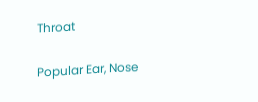Throat

Popular Ear, Nose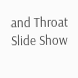and Throat Slide Show